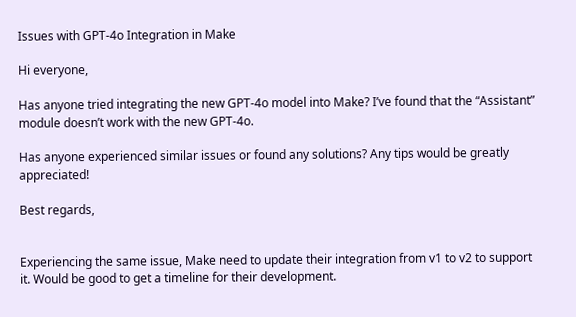Issues with GPT-4o Integration in Make

Hi everyone,

Has anyone tried integrating the new GPT-4o model into Make? I’ve found that the “Assistant” module doesn’t work with the new GPT-4o.

Has anyone experienced similar issues or found any solutions? Any tips would be greatly appreciated!

Best regards,


Experiencing the same issue, Make need to update their integration from v1 to v2 to support it. Would be good to get a timeline for their development.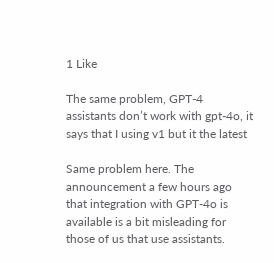1 Like

The same problem, GPT-4 assistants don’t work with gpt-4o, it says that I using v1 but it the latest

Same problem here. The announcement a few hours ago that integration with GPT-4o is available is a bit misleading for those of us that use assistants.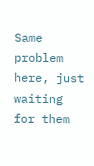Same problem here, just waiting for them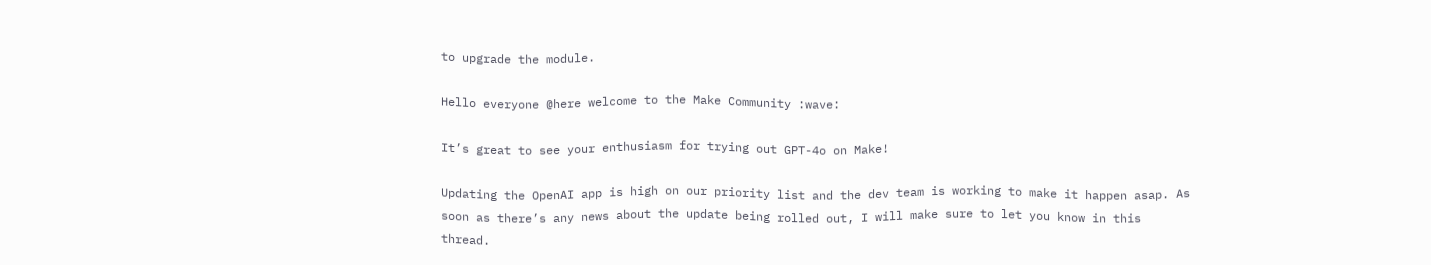to upgrade the module.

Hello everyone @here welcome to the Make Community :wave:

It’s great to see your enthusiasm for trying out GPT-4o on Make!

Updating the OpenAI app is high on our priority list and the dev team is working to make it happen asap. As soon as there’s any news about the update being rolled out, I will make sure to let you know in this thread.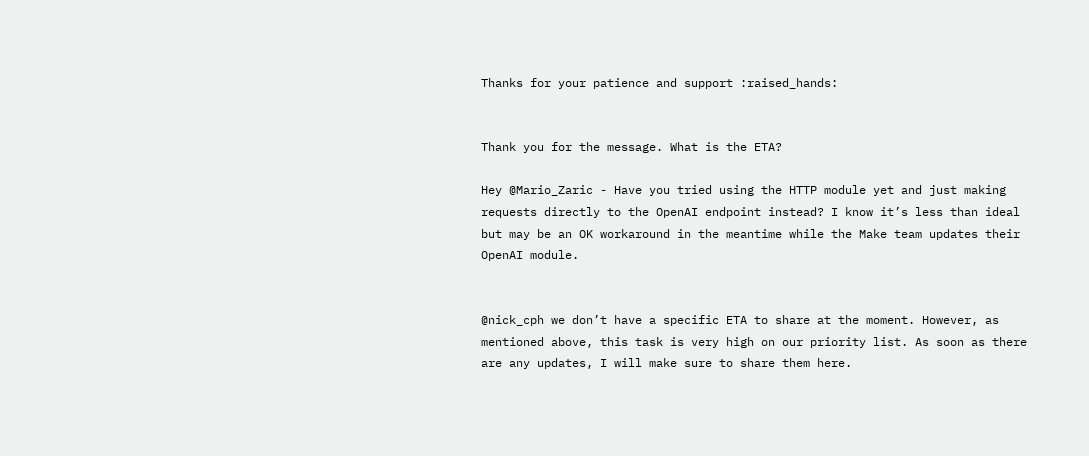Thanks for your patience and support :raised_hands:


Thank you for the message. What is the ETA?

Hey @Mario_Zaric - Have you tried using the HTTP module yet and just making requests directly to the OpenAI endpoint instead? I know it’s less than ideal but may be an OK workaround in the meantime while the Make team updates their OpenAI module.


@nick_cph we don’t have a specific ETA to share at the moment. However, as mentioned above, this task is very high on our priority list. As soon as there are any updates, I will make sure to share them here.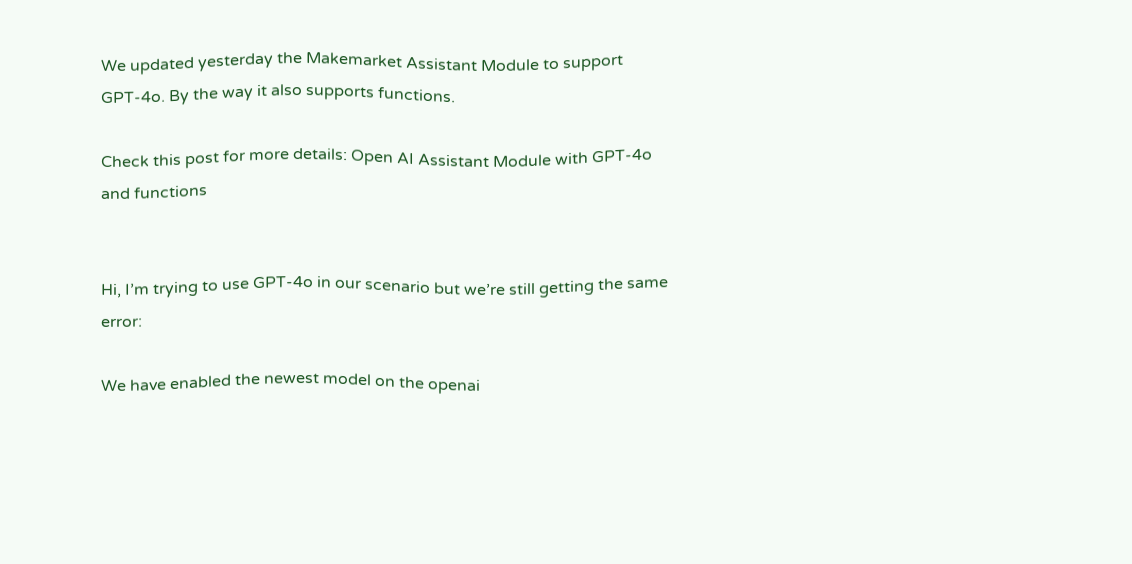We updated yesterday the Makemarket Assistant Module to support GPT-4o. By the way it also supports functions.

Check this post for more details: Open AI Assistant Module with GPT-4o and functions


Hi, I’m trying to use GPT-4o in our scenario but we’re still getting the same error:

We have enabled the newest model on the openai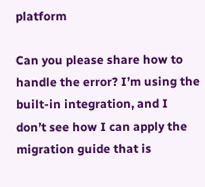platform

Can you please share how to handle the error? I’m using the built-in integration, and I don’t see how I can apply the migration guide that is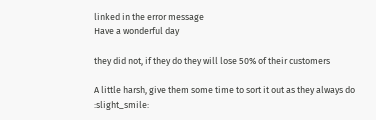linked in the error message
Have a wonderful day

they did not, if they do they will lose 50% of their customers

A little harsh, give them some time to sort it out as they always do :slight_smile: